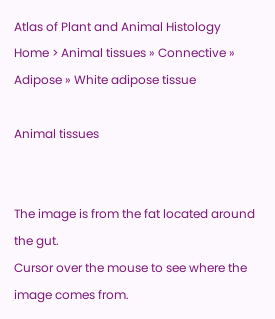Atlas of Plant and Animal Histology
Home > Animal tissues » Connective » Adipose » White adipose tissue

Animal tissues


The image is from the fat located around the gut.
Cursor over the mouse to see where the image comes from.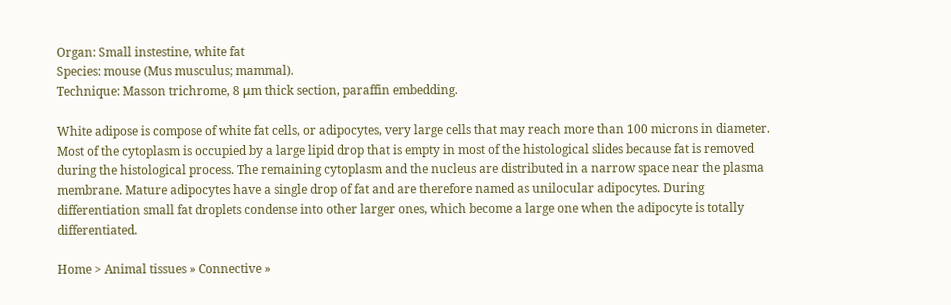Organ: Small instestine, white fat
Species: mouse (Mus musculus; mammal).
Technique: Masson trichrome, 8 μm thick section, paraffin embedding.

White adipose is compose of white fat cells, or adipocytes, very large cells that may reach more than 100 microns in diameter. Most of the cytoplasm is occupied by a large lipid drop that is empty in most of the histological slides because fat is removed during the histological process. The remaining cytoplasm and the nucleus are distributed in a narrow space near the plasma membrane. Mature adipocytes have a single drop of fat and are therefore named as unilocular adipocytes. During differentiation small fat droplets condense into other larger ones, which become a large one when the adipocyte is totally differentiated.

Home > Animal tissues » Connective »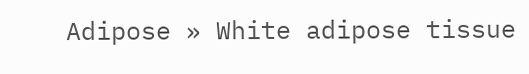Adipose » White adipose tissue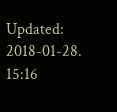Updated: 2018-01-28. 15:16